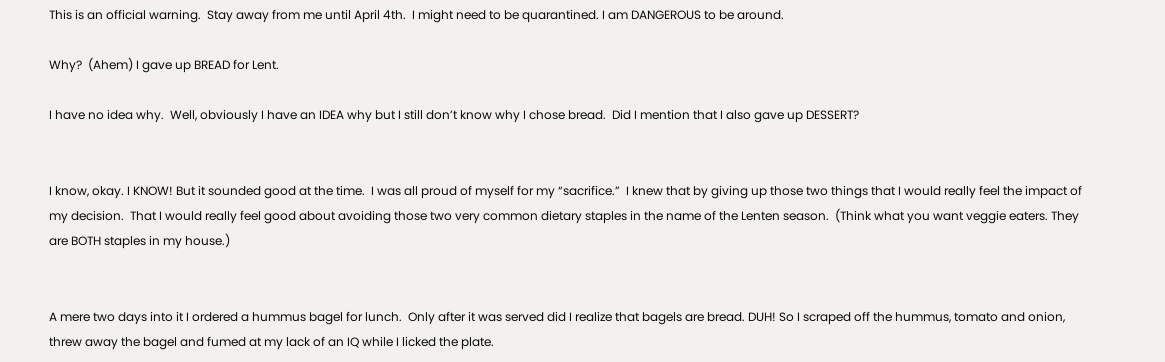This is an official warning.  Stay away from me until April 4th.  I might need to be quarantined. I am DANGEROUS to be around.

Why?  (Ahem) I gave up BREAD for Lent.

I have no idea why.  Well, obviously I have an IDEA why but I still don’t know why I chose bread.  Did I mention that I also gave up DESSERT?


I know, okay. I KNOW! But it sounded good at the time.  I was all proud of myself for my “sacrifice.”  I knew that by giving up those two things that I would really feel the impact of my decision.  That I would really feel good about avoiding those two very common dietary staples in the name of the Lenten season.  (Think what you want veggie eaters. They are BOTH staples in my house.)


A mere two days into it I ordered a hummus bagel for lunch.  Only after it was served did I realize that bagels are bread. DUH! So I scraped off the hummus, tomato and onion, threw away the bagel and fumed at my lack of an IQ while I licked the plate.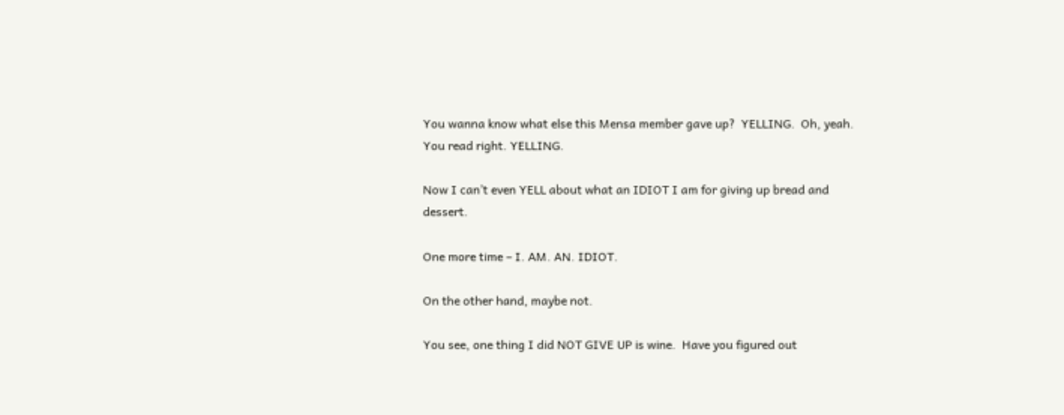You wanna know what else this Mensa member gave up?  YELLING.  Oh, yeah.  You read right. YELLING.

Now I can’t even YELL about what an IDIOT I am for giving up bread and dessert.

One more time – I. AM. AN. IDIOT.

On the other hand, maybe not.

You see, one thing I did NOT GIVE UP is wine.  Have you figured out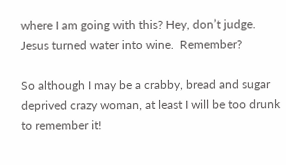where I am going with this? Hey, don’t judge.  Jesus turned water into wine.  Remember?

So although I may be a crabby, bread and sugar deprived crazy woman, at least I will be too drunk to remember it!